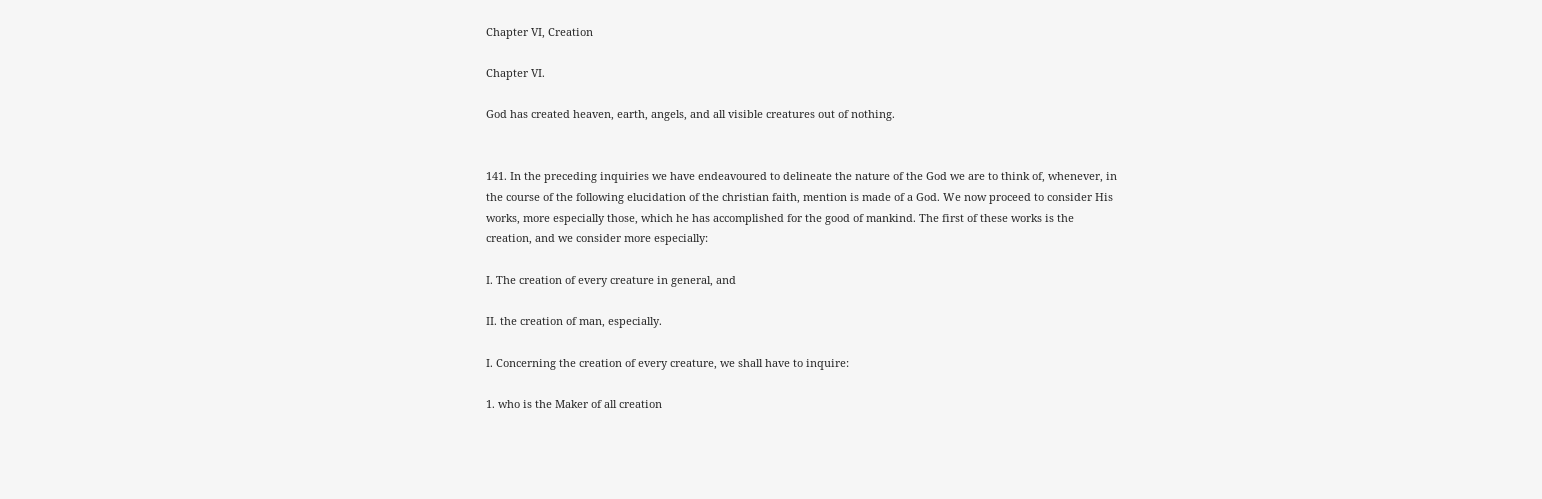Chapter VI, Creation

Chapter VI.

God has created heaven, earth, angels, and all visible creatures out of nothing.


141. In the preceding inquiries we have endeavoured to delineate the nature of the God we are to think of, whenever, in the course of the following elucidation of the christian faith, mention is made of a God. We now proceed to consider His works, more especially those, which he has accomplished for the good of mankind. The first of these works is the creation, and we consider more especially:

I. The creation of every creature in general, and

II. the creation of man, especially.

I. Concerning the creation of every creature, we shall have to inquire:

1. who is the Maker of all creation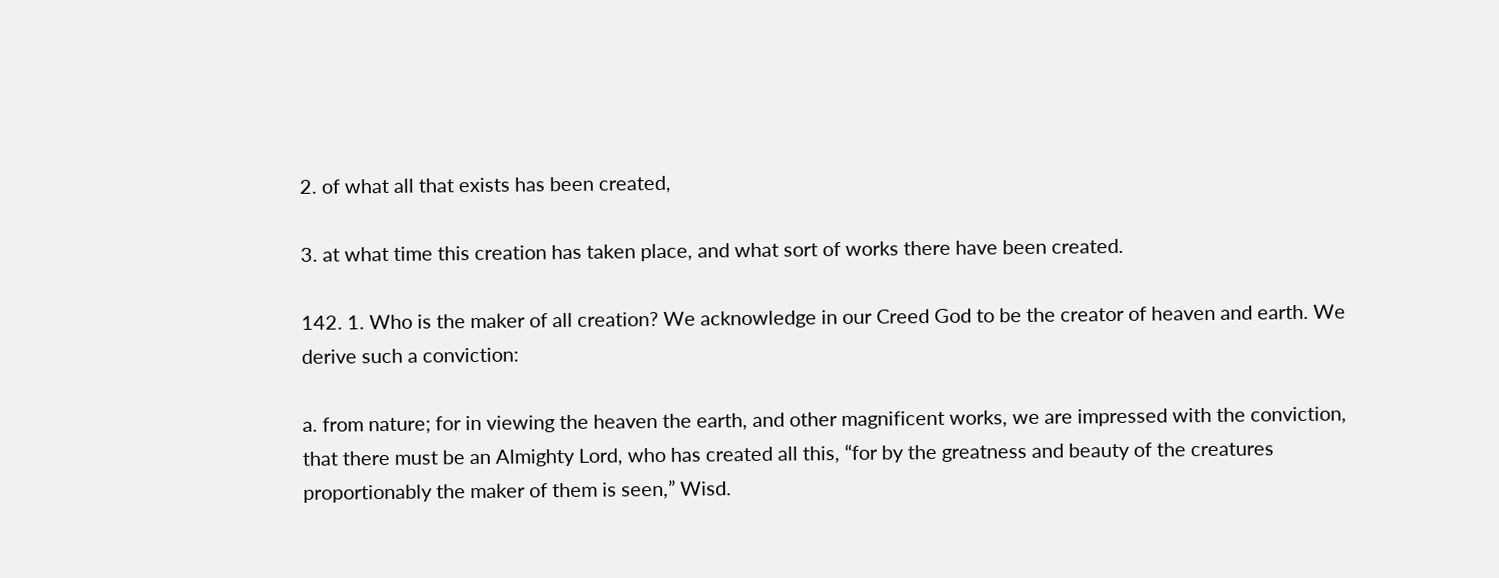2. of what all that exists has been created,

3. at what time this creation has taken place, and what sort of works there have been created.

142. 1. Who is the maker of all creation? We acknowledge in our Creed God to be the creator of heaven and earth. We derive such a conviction:

a. from nature; for in viewing the heaven the earth, and other magnificent works, we are impressed with the conviction, that there must be an Almighty Lord, who has created all this, “for by the greatness and beauty of the creatures proportionably the maker of them is seen,” Wisd.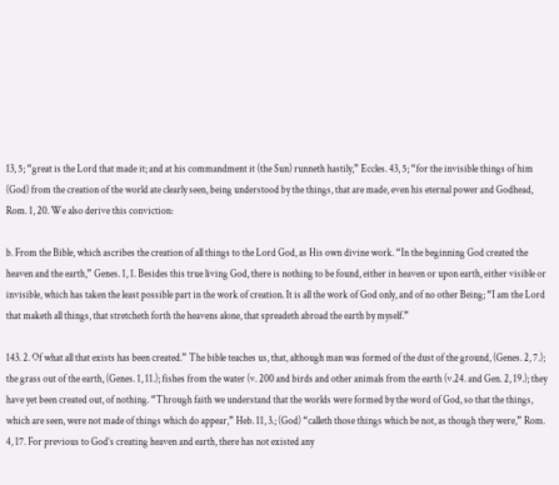13, 5; “great is the Lord that made it; and at his commandment it (the Sun) runneth hastily,” Eccles. 43, 5; “for the invisible things of him (God) from the creation of the world ate clearly seen, being understood by the things, that are made, even his eternal power and Godhead, Rom. 1, 20. We also derive this conviction:

b. From the Bible, which ascribes the creation of all things to the Lord God, as His own divine work. “In the beginning God created the heaven and the earth,” Genes. 1, 1. Besides this true living God, there is nothing to be found, either in heaven or upon earth, either visible or invisible, which has taken the least possible part in the work of creation. It is all the work of God only, and of no other Being; “I am the Lord that maketh all things, that stretcheth forth the heavens alone, that spreadeth abroad the earth by myself.”

143. 2. Of what all that exists has been created.” The bible teaches us, that, although man was formed of the dust of the ground, (Genes. 2, 7.); the grass out of the earth, (Genes. 1, 11.); fishes from the water (v. 200 and birds and other animals from the earth (v.24. and Gen. 2, 19.); they have yet been created out, of nothing. “Through faith we understand that the worlds were formed by the word of God, so that the things, which are seen, were not made of things which do appear,” Heb. 11, 3.; (God) “calleth those things which be not, as though they were,” Rom. 4, 17. For previous to God’s creating heaven and earth, there has not existed any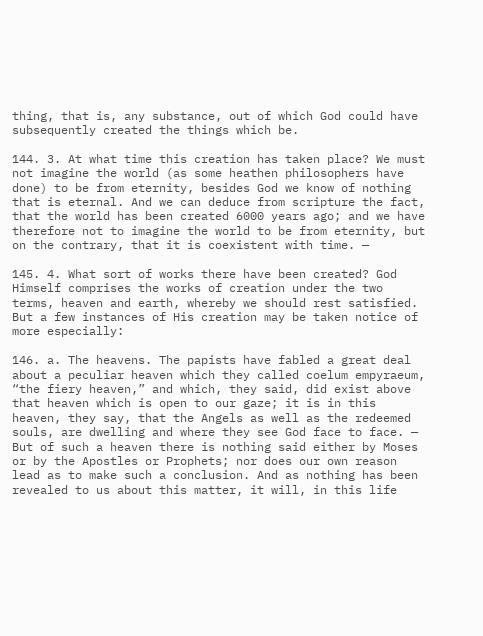thing, that is, any substance, out of which God could have subsequently created the things which be.

144. 3. At what time this creation has taken place? We must not imagine the world (as some heathen philosophers have done) to be from eternity, besides God we know of nothing that is eternal. And we can deduce from scripture the fact, that the world has been created 6000 years ago; and we have therefore not to imagine the world to be from eternity, but on the contrary, that it is coexistent with time. —

145. 4. What sort of works there have been created? God Himself comprises the works of creation under the two terms, heaven and earth, whereby we should rest satisfied. But a few instances of His creation may be taken notice of more especially:

146. a. The heavens. The papists have fabled a great deal about a peculiar heaven which they called coelum empyraeum, “the fiery heaven,” and which, they said, did exist above that heaven which is open to our gaze; it is in this heaven, they say, that the Angels as well as the redeemed souls, are dwelling and where they see God face to face. — But of such a heaven there is nothing said either by Moses or by the Apostles or Prophets; nor does our own reason lead as to make such a conclusion. And as nothing has been revealed to us about this matter, it will, in this life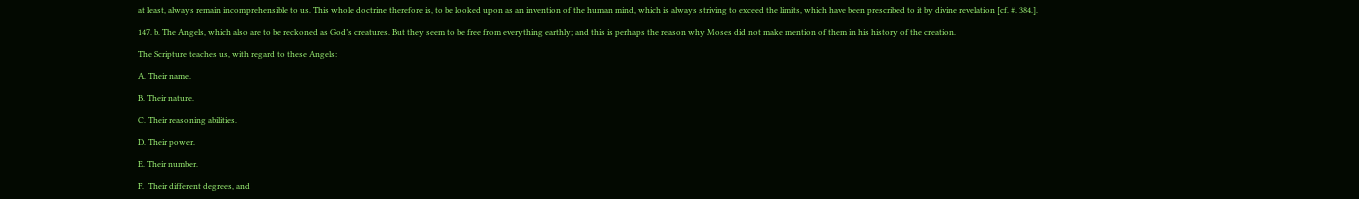at least, always remain incomprehensible to us. This whole doctrine therefore is, to be looked upon as an invention of the human mind, which is always striving to exceed the limits, which have been prescribed to it by divine revelation [cf. #. 384.].

147. b. The Angels, which also are to be reckoned as God’s creatures. But they seem to be free from everything earthly; and this is perhaps the reason why Moses did not make mention of them in his history of the creation.

The Scripture teaches us, with regard to these Angels:

A. Their name.

B. Their nature.

C. Their reasoning abilities.

D. Their power.

E. Their number.

F.  Their different degrees, and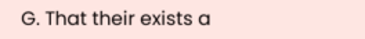G. That their exists a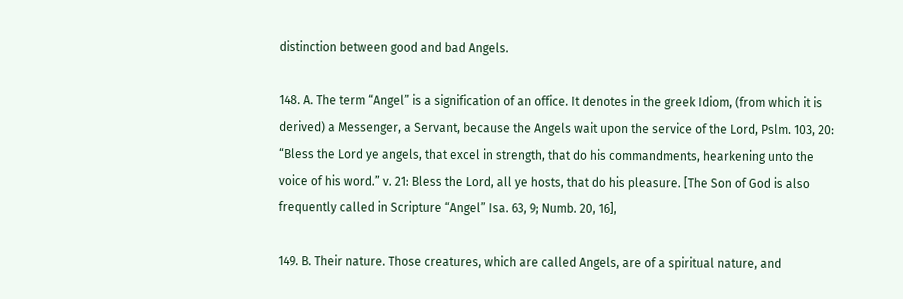distinction between good and bad Angels.

148. A. The term “Angel” is a signification of an office. It denotes in the greek Idiom, (from which it is derived) a Messenger, a Servant, because the Angels wait upon the service of the Lord, Pslm. 103, 20: “Bless the Lord ye angels, that excel in strength, that do his commandments, hearkening unto the voice of his word.” v. 21: Bless the Lord, all ye hosts, that do his pleasure. [The Son of God is also frequently called in Scripture “Angel” Isa. 63, 9; Numb. 20, 16],

149. B. Their nature. Those creatures, which are called Angels, are of a spiritual nature, and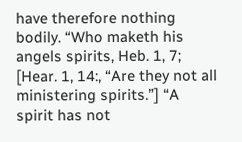have therefore nothing bodily. “Who maketh his angels spirits, Heb. 1, 7; [Hear. 1, 14:, “Are they not all ministering spirits.”] “A spirit has not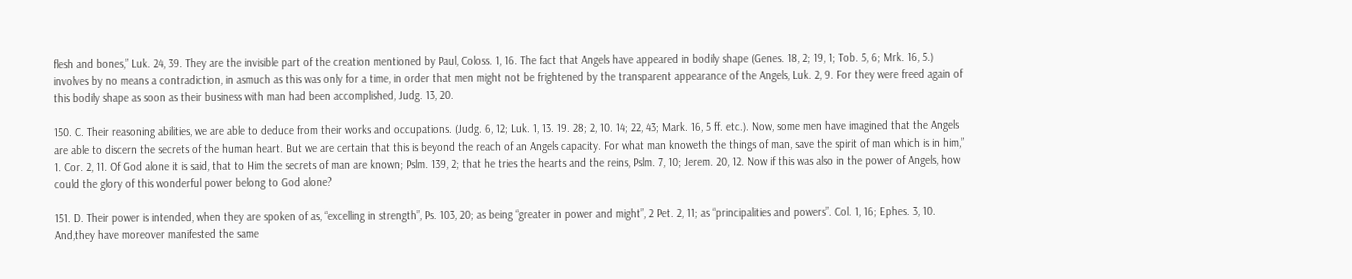flesh and bones,” Luk. 24, 39. They are the invisible part of the creation mentioned by Paul, Coloss. 1, 16. The fact that Angels have appeared in bodily shape (Genes. 18, 2; 19, 1; Tob. 5, 6; Mrk. 16, 5.) involves by no means a contradiction, in asmuch as this was only for a time, in order that men might not be frightened by the transparent appearance of the Angels, Luk. 2, 9. For they were freed again of this bodily shape as soon as their business with man had been accomplished, Judg. 13, 20.

150. C. Their reasoning abilities, we are able to deduce from their works and occupations. (Judg. 6, 12; Luk. 1, 13. 19. 28; 2, 10. 14; 22, 43; Mark. 16, 5 ff. etc.). Now, some men have imagined that the Angels are able to discern the secrets of the human heart. But we are certain that this is beyond the reach of an Angels capacity. For what man knoweth the things of man, save the spirit of man which is in him,” 1. Cor. 2, 11. Of God alone it is said, that to Him the secrets of man are known; Pslm. 139, 2; that he tries the hearts and the reins, Pslm. 7, 10; Jerem. 20, 12. Now if this was also in the power of Angels, how could the glory of this wonderful power belong to God alone?

151. D. Their power is intended, when they are spoken of as, “excelling in strength”, Ps. 103, 20; as being “greater in power and might”, 2 Pet. 2, 11; as “principalities and powers”. Col. 1, 16; Ephes. 3, 10. And,they have moreover manifested the same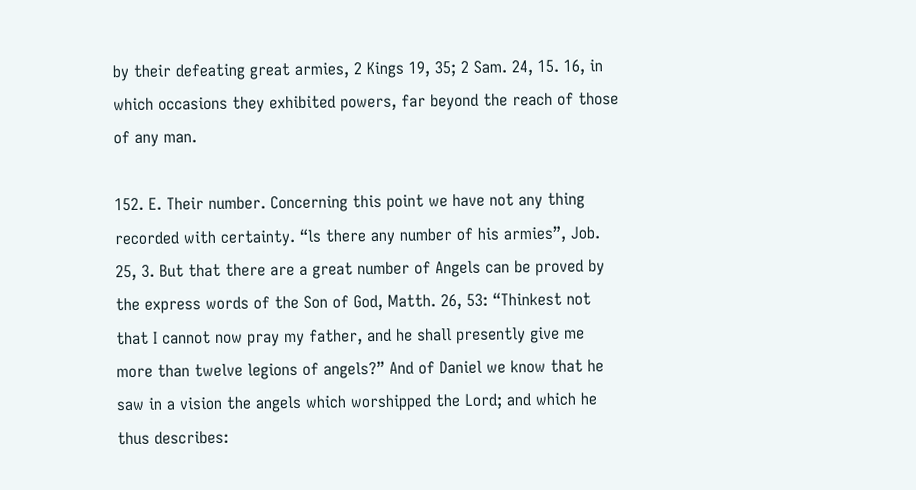by their defeating great armies, 2 Kings 19, 35; 2 Sam. 24, 15. 16, in which occasions they exhibited powers, far beyond the reach of those of any man.

152. E. Their number. Concerning this point we have not any thing recorded with certainty. “ls there any number of his armies”, Job. 25, 3. But that there are a great number of Angels can be proved by the express words of the Son of God, Matth. 26, 53: “Thinkest not that I cannot now pray my father, and he shall presently give me more than twelve legions of angels?” And of Daniel we know that he saw in a vision the angels which worshipped the Lord; and which he thus describes: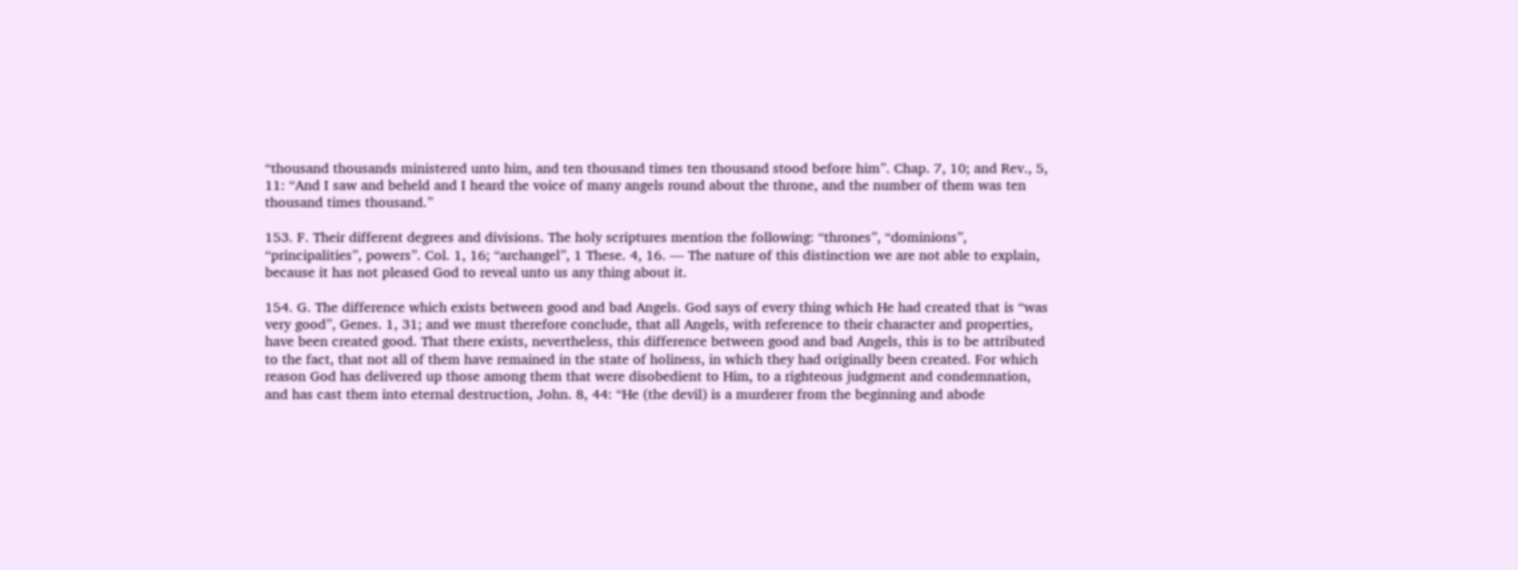“thousand thousands ministered unto him, and ten thousand times ten thousand stood before him”. Chap. 7, 10; and Rev., 5, 11: “And I saw and beheld and I heard the voice of many angels round about the throne, and the number of them was ten thousand times thousand.”

153. F. Their different degrees and divisions. The holy scriptures mention the following: “thrones”, “dominions”, “principalities”, powers”. Col. 1, 16; “archangel”, 1 These. 4, 16. — The nature of this distinction we are not able to explain, because it has not pleased God to reveal unto us any thing about it.

154. G. The difference which exists between good and bad Angels. God says of every thing which He had created that is “was very good”, Genes. 1, 31; and we must therefore conclude, that all Angels, with reference to their character and properties, have been created good. That there exists, nevertheless, this difference between good and bad Angels, this is to be attributed to the fact, that not all of them have remained in the state of holiness, in which they had originally been created. For which reason God has delivered up those among them that were disobedient to Him, to a righteous judgment and condemnation, and has cast them into eternal destruction, John. 8, 44: “He (the devil) is a murderer from the beginning and abode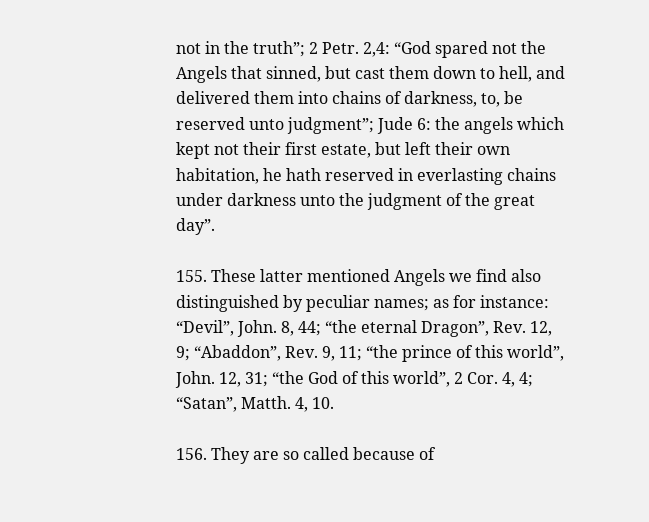not in the truth”; 2 Petr. 2,4: “God spared not the Angels that sinned, but cast them down to hell, and delivered them into chains of darkness, to, be reserved unto judgment”; Jude 6: the angels which kept not their first estate, but left their own habitation, he hath reserved in everlasting chains under darkness unto the judgment of the great day”.

155. These latter mentioned Angels we find also distinguished by peculiar names; as for instance: “Devil”, John. 8, 44; “the eternal Dragon”, Rev. 12, 9; “Abaddon”, Rev. 9, 11; “the prince of this world”, John. 12, 31; “the God of this world”, 2 Cor. 4, 4; “Satan”, Matth. 4, 10.

156. They are so called because of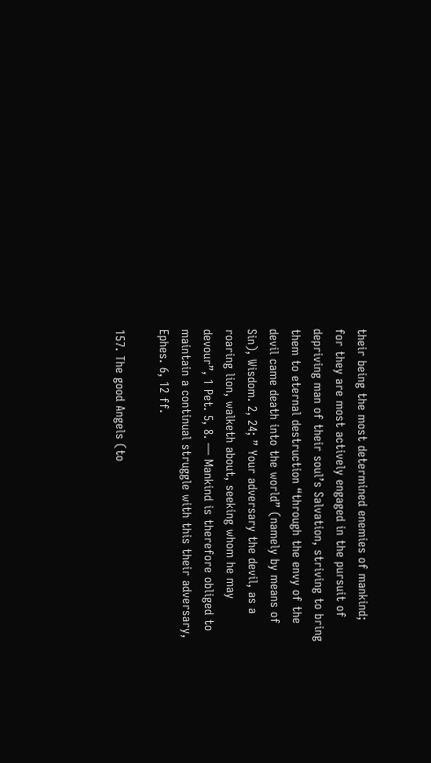their being the most determined enemies of mankind; for they are most actively engaged in the pursuit of depriving man of their soul’s Salvation, striving to bring them to eternal destruction “through the envy of the devil came death into the world” (namely by means of Sin), Wisdom. 2, 24; ” Your adversary the devil, as a roaring lion, walketh about, seeking whom he may devour”, 1 Pet. 5, 8. — Mankind is therefore obliged to maintain a continual struggle with this their adversary, Ephes. 6, 12 ff.

157. The good Angels (to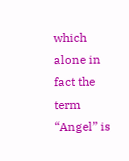which alone in fact the term “Angel” is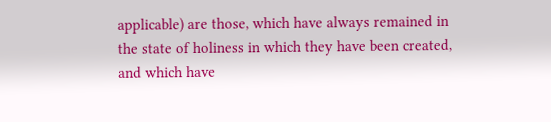applicable) are those, which have always remained in the state of holiness in which they have been created, and which have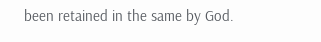been retained in the same by God.